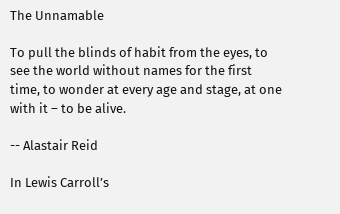The Unnamable

To pull the blinds of habit from the eyes, to see the world without names for the first time, to wonder at every age and stage, at one with it – to be alive.

-- Alastair Reid

In Lewis Carroll’s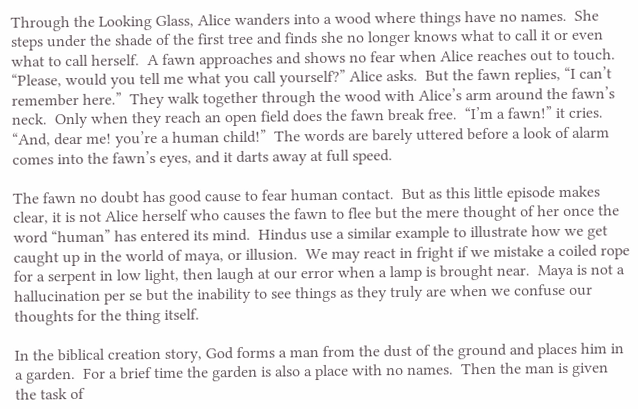Through the Looking Glass, Alice wanders into a wood where things have no names.  She steps under the shade of the first tree and finds she no longer knows what to call it or even what to call herself.  A fawn approaches and shows no fear when Alice reaches out to touch.  “Please, would you tell me what you call yourself?” Alice asks.  But the fawn replies, “I can’t remember here.”  They walk together through the wood with Alice’s arm around the fawn’s neck.  Only when they reach an open field does the fawn break free.  “I’m a fawn!” it cries.  “And, dear me! you’re a human child!”  The words are barely uttered before a look of alarm comes into the fawn’s eyes, and it darts away at full speed.

The fawn no doubt has good cause to fear human contact.  But as this little episode makes clear, it is not Alice herself who causes the fawn to flee but the mere thought of her once the word “human” has entered its mind.  Hindus use a similar example to illustrate how we get caught up in the world of maya, or illusion.  We may react in fright if we mistake a coiled rope for a serpent in low light, then laugh at our error when a lamp is brought near.  Maya is not a hallucination per se but the inability to see things as they truly are when we confuse our thoughts for the thing itself.

In the biblical creation story, God forms a man from the dust of the ground and places him in a garden.  For a brief time the garden is also a place with no names.  Then the man is given the task of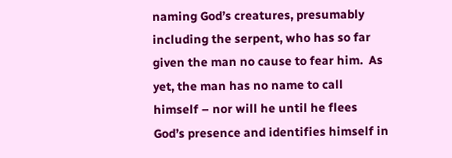naming God’s creatures, presumably including the serpent, who has so far given the man no cause to fear him.  As yet, the man has no name to call himself – nor will he until he flees God’s presence and identifies himself in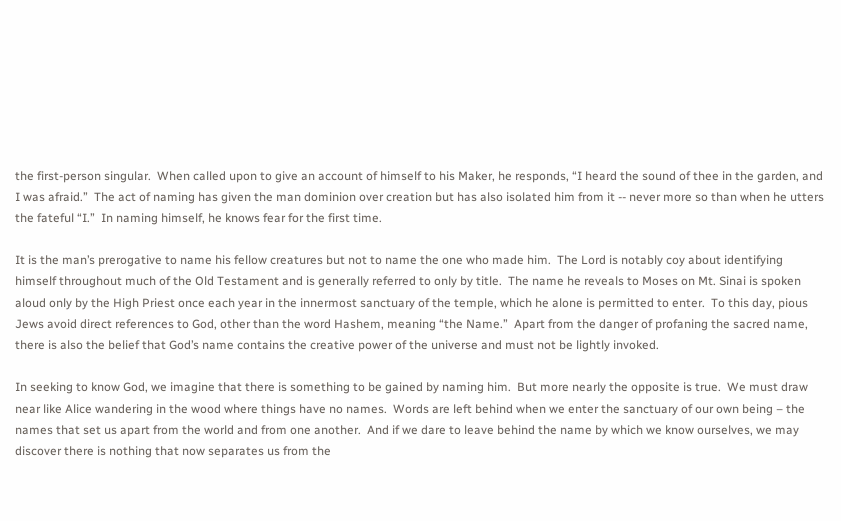the first-person singular.  When called upon to give an account of himself to his Maker, he responds, “I heard the sound of thee in the garden, and I was afraid.”  The act of naming has given the man dominion over creation but has also isolated him from it -- never more so than when he utters the fateful “I.”  In naming himself, he knows fear for the first time.

It is the man’s prerogative to name his fellow creatures but not to name the one who made him.  The Lord is notably coy about identifying himself throughout much of the Old Testament and is generally referred to only by title.  The name he reveals to Moses on Mt. Sinai is spoken aloud only by the High Priest once each year in the innermost sanctuary of the temple, which he alone is permitted to enter.  To this day, pious Jews avoid direct references to God, other than the word Hashem, meaning “the Name.”  Apart from the danger of profaning the sacred name, there is also the belief that God’s name contains the creative power of the universe and must not be lightly invoked.

In seeking to know God, we imagine that there is something to be gained by naming him.  But more nearly the opposite is true.  We must draw near like Alice wandering in the wood where things have no names.  Words are left behind when we enter the sanctuary of our own being – the names that set us apart from the world and from one another.  And if we dare to leave behind the name by which we know ourselves, we may discover there is nothing that now separates us from the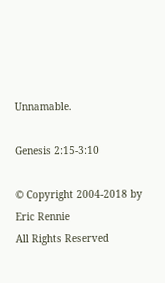Unnamable.

Genesis 2:15-3:10

© Copyright 2004-2018 by Eric Rennie
All Rights Reserved